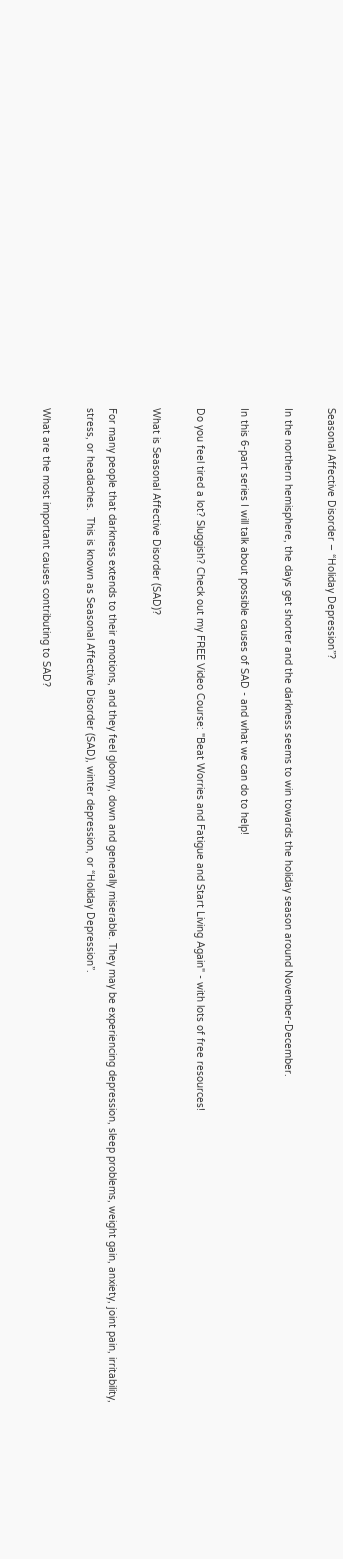Seasonal Affective Disorder – “Holiday Depression”?

In the northern hemisphere, the days get shorter and the darkness seems to win towards the holiday season around November-December.

In this 6-part series I will talk about possible causes of SAD - and what we can do to help!

Do you feel tired a lot? Sluggish? Check out my FREE Video Course: "Beat Worries and Fatigue and Start Living Again" - with lots of free resources!

What is Seasonal Affective Disorder (SAD)?

For many people that darkness extends to their emotions, and they feel gloomy, down and generally miserable. They may be experiencing depression, sleep problems, weight gain, anxiety, joint pain, irritability, stress, or headaches.  This is known as Seasonal Affective Disorder (SAD), winter depression, or “Holiday Depression”.

What are the most important causes contributing to SAD?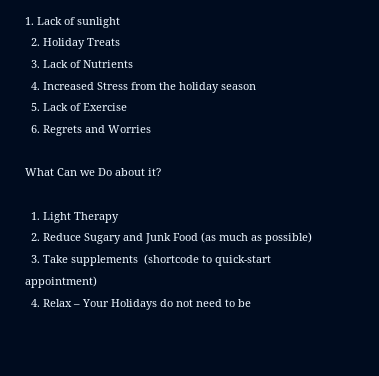1. Lack of sunlight
  2. Holiday Treats
  3. Lack of Nutrients
  4. Increased Stress from the holiday season
  5. Lack of Exercise
  6. Regrets and Worries

What Can we Do about it?

  1. Light Therapy
  2. Reduce Sugary and Junk Food (as much as possible)
  3. Take supplements  (shortcode to quick-start appointment)
  4. Relax – Your Holidays do not need to be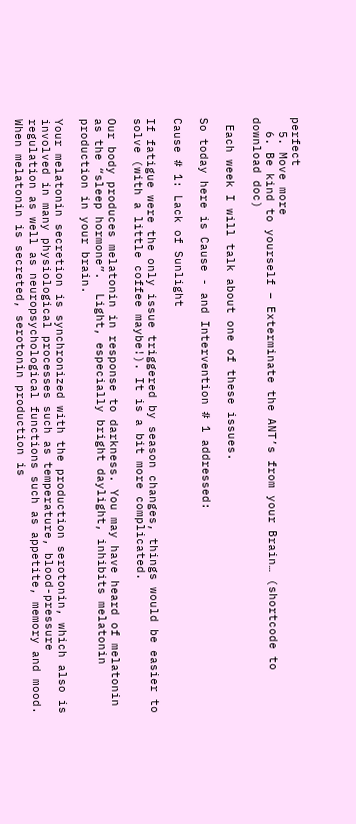perfect
  5. Move more
  6. Be kind to yourself – Exterminate the ANT’s from your Brain… (shortcode to download doc)

 Each week I will talk about one of these issues.

So today here is Cause - and Intervention # 1 addressed:

Cause # 1: Lack of Sunlight

If fatigue were the only issue triggered by season changes, things would be easier to solve (with a little coffee maybe!). It is a bit more complicated.

Our body produces melatonin in response to darkness. You may have heard of melatonin as the “sleep hormone”.  Light, especially bright daylight, inhibits melatonin production in your brain.

Your melatonin secretion is synchronized with the production serotonin, which also is involved in many physiological processes such as temperature, blood-pressure regulation as well as neuropsychological functions such as appetite, memory and mood. When melatonin is secreted, serotonin production is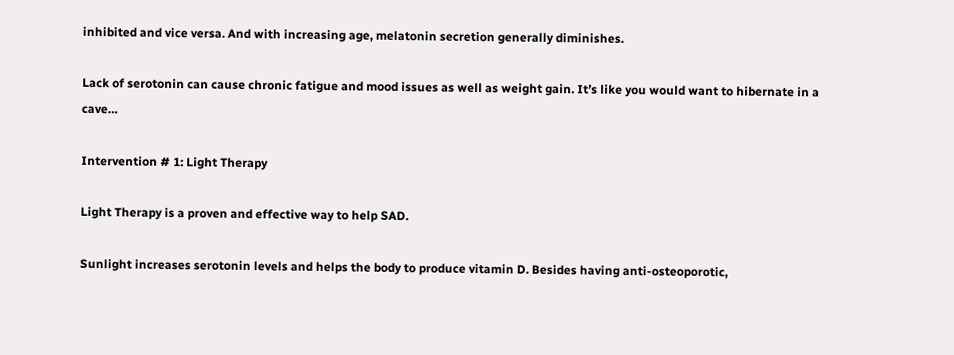inhibited and vice versa. And with increasing age, melatonin secretion generally diminishes.

Lack of serotonin can cause chronic fatigue and mood issues as well as weight gain. It’s like you would want to hibernate in a cave…

Intervention # 1: Light Therapy

Light Therapy is a proven and effective way to help SAD.

Sunlight increases serotonin levels and helps the body to produce vitamin D. Besides having anti-osteoporotic,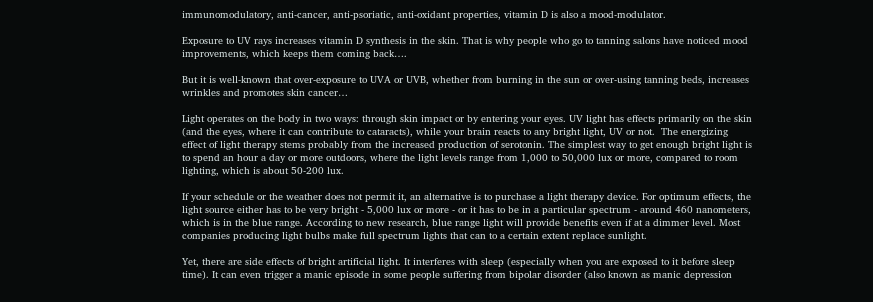immunomodulatory, anti-cancer, anti-psoriatic, anti-oxidant properties, vitamin D is also a mood-modulator.

Exposure to UV rays increases vitamin D synthesis in the skin. That is why people who go to tanning salons have noticed mood improvements, which keeps them coming back….

But it is well-known that over-exposure to UVA or UVB, whether from burning in the sun or over-using tanning beds, increases wrinkles and promotes skin cancer…

Light operates on the body in two ways: through skin impact or by entering your eyes. UV light has effects primarily on the skin (and the eyes, where it can contribute to cataracts), while your brain reacts to any bright light, UV or not.  The energizing effect of light therapy stems probably from the increased production of serotonin. The simplest way to get enough bright light is to spend an hour a day or more outdoors, where the light levels range from 1,000 to 50,000 lux or more, compared to room lighting, which is about 50-200 lux.

If your schedule or the weather does not permit it, an alternative is to purchase a light therapy device. For optimum effects, the light source either has to be very bright - 5,000 lux or more - or it has to be in a particular spectrum - around 460 nanometers, which is in the blue range. According to new research, blue range light will provide benefits even if at a dimmer level. Most companies producing light bulbs make full spectrum lights that can to a certain extent replace sunlight.

Yet, there are side effects of bright artificial light. It interferes with sleep (especially when you are exposed to it before sleep time). It can even trigger a manic episode in some people suffering from bipolar disorder (also known as manic depression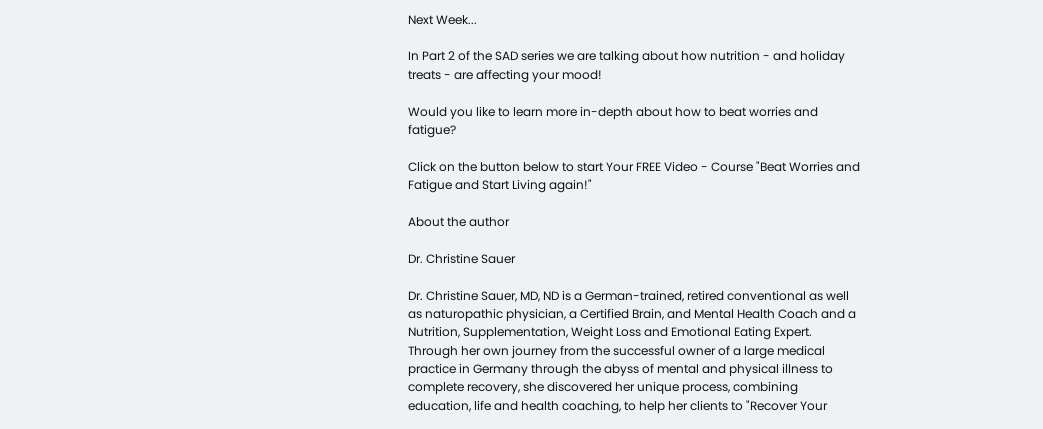Next Week...

In Part 2 of the SAD series we are talking about how nutrition - and holiday treats - are affecting your mood!

Would you like to learn more in-depth about how to beat worries and fatigue?

Click on the button below to start Your FREE Video - Course "Beat Worries and Fatigue and Start Living again!"

About the author

Dr. Christine Sauer

Dr. Christine Sauer, MD, ND is a German-trained, retired conventional as well as naturopathic physician, a Certified Brain, and Mental Health Coach and a Nutrition, Supplementation, Weight Loss and Emotional Eating Expert. Through her own journey from the successful owner of a large medical practice in Germany through the abyss of mental and physical illness to complete recovery, she discovered her unique process, combining education, life and health coaching, to help her clients to "Recover Your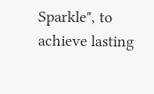Sparkle", to achieve lasting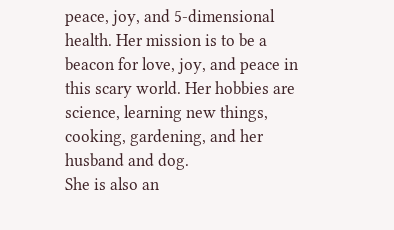peace, joy, and 5-dimensional health. Her mission is to be a beacon for love, joy, and peace in this scary world. Her hobbies are science, learning new things, cooking, gardening, and her husband and dog.
She is also an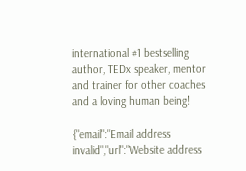international #1 bestselling author, TEDx speaker, mentor and trainer for other coaches and a loving human being!

{"email":"Email address invalid","url":"Website address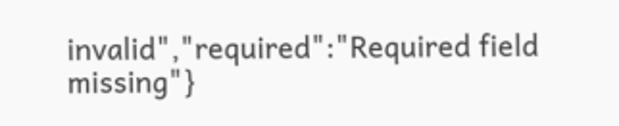invalid","required":"Required field missing"}